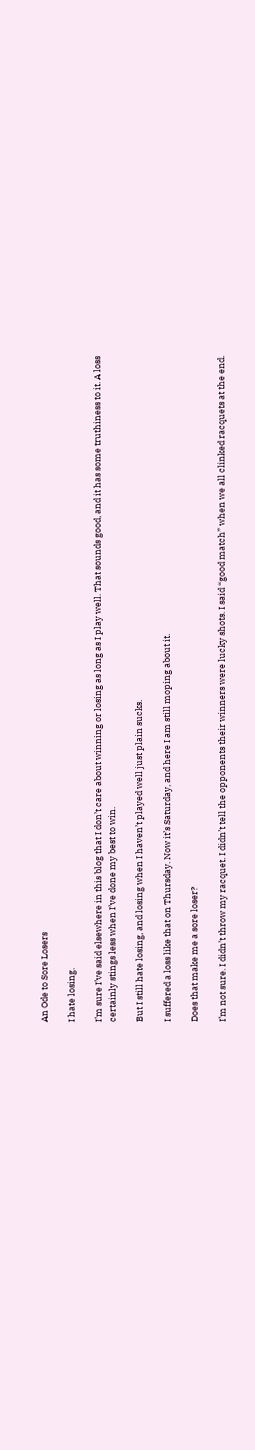An Ode to Sore Losers

I hate losing.

I’m sure I’ve said elsewhere in this blog that I don’t care about winning or losing as long as I play well. That sounds good, and it has some truthiness to it. A loss certainly stings less when I’ve done my best to win.

But I still hate losing, and losing when I haven’t played well just plain sucks.

I suffered a loss like that on Thursday. Now it’s Saturday, and here I am still moping about it.

Does that make me a sore loser?

I’m not sure. I didn’t throw my racquet. I didn’t tell the opponents their winners were lucky shots. I said “good match” when we all clinked racquets at the end.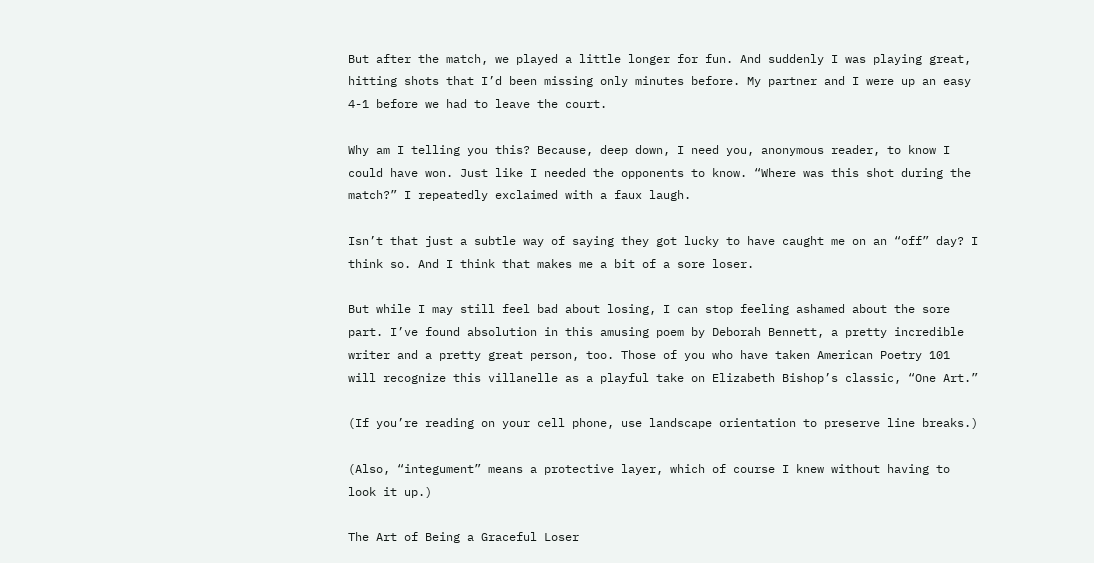But after the match, we played a little longer for fun. And suddenly I was playing great, hitting shots that I’d been missing only minutes before. My partner and I were up an easy 4-1 before we had to leave the court.

Why am I telling you this? Because, deep down, I need you, anonymous reader, to know I could have won. Just like I needed the opponents to know. “Where was this shot during the match?” I repeatedly exclaimed with a faux laugh.

Isn’t that just a subtle way of saying they got lucky to have caught me on an “off” day? I think so. And I think that makes me a bit of a sore loser.

But while I may still feel bad about losing, I can stop feeling ashamed about the sore part. I’ve found absolution in this amusing poem by Deborah Bennett, a pretty incredible writer and a pretty great person, too. Those of you who have taken American Poetry 101 will recognize this villanelle as a playful take on Elizabeth Bishop’s classic, “One Art.”

(If you’re reading on your cell phone, use landscape orientation to preserve line breaks.)

(Also, “integument” means a protective layer, which of course I knew without having to look it up.)

The Art of Being a Graceful Loser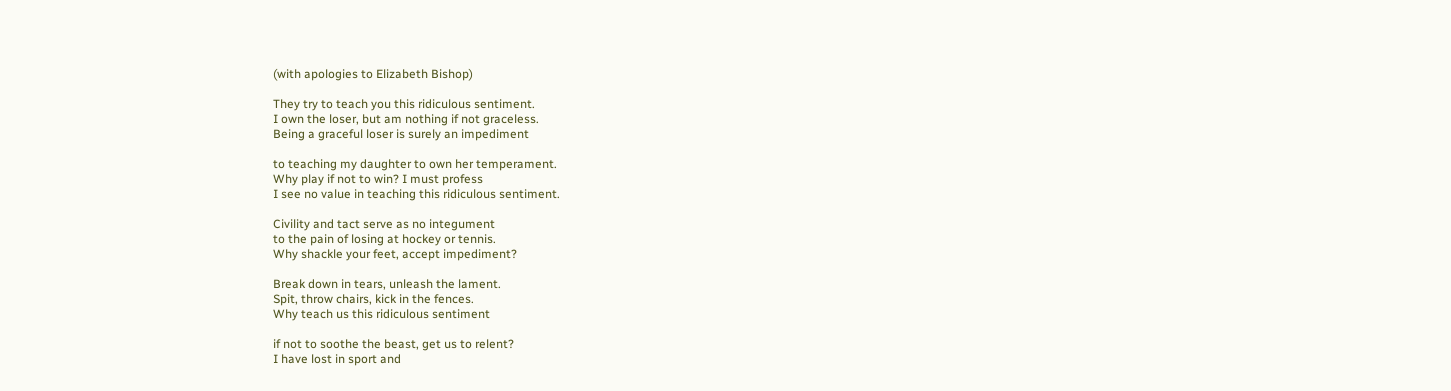(with apologies to Elizabeth Bishop)

They try to teach you this ridiculous sentiment.
I own the loser, but am nothing if not graceless.
Being a graceful loser is surely an impediment

to teaching my daughter to own her temperament.
Why play if not to win? I must profess
I see no value in teaching this ridiculous sentiment.

Civility and tact serve as no integument
to the pain of losing at hockey or tennis.
Why shackle your feet, accept impediment?

Break down in tears, unleash the lament.
Spit, throw chairs, kick in the fences.
Why teach us this ridiculous sentiment

if not to soothe the beast, get us to relent?
I have lost in sport and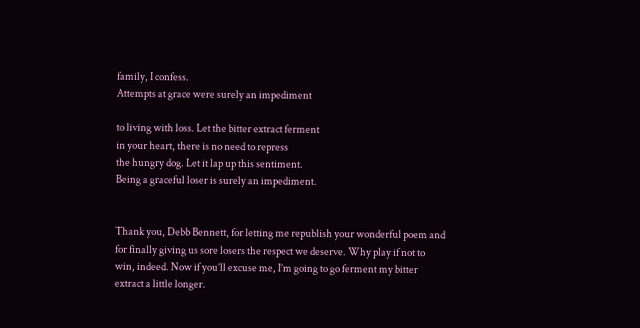family, I confess.
Attempts at grace were surely an impediment

to living with loss. Let the bitter extract ferment
in your heart, there is no need to repress
the hungry dog. Let it lap up this sentiment.
Being a graceful loser is surely an impediment.


Thank you, Debb Bennett, for letting me republish your wonderful poem and for finally giving us sore losers the respect we deserve. Why play if not to win, indeed. Now if you’ll excuse me, I’m going to go ferment my bitter extract a little longer.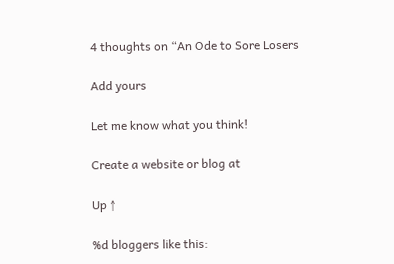4 thoughts on “An Ode to Sore Losers

Add yours

Let me know what you think!

Create a website or blog at

Up ↑

%d bloggers like this: